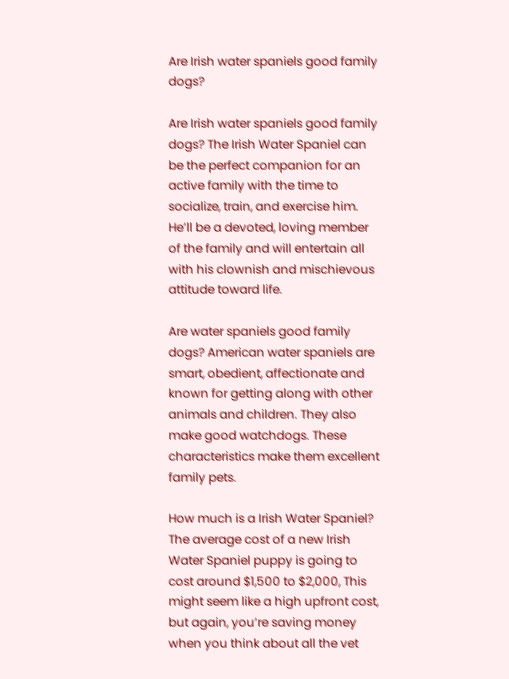Are Irish water spaniels good family dogs?

Are Irish water spaniels good family dogs? The Irish Water Spaniel can be the perfect companion for an active family with the time to socialize, train, and exercise him. He’ll be a devoted, loving member of the family and will entertain all with his clownish and mischievous attitude toward life.

Are water spaniels good family dogs? American water spaniels are smart, obedient, affectionate and known for getting along with other animals and children. They also make good watchdogs. These characteristics make them excellent family pets.

How much is a Irish Water Spaniel? The average cost of a new Irish Water Spaniel puppy is going to cost around $1,500 to $2,000, This might seem like a high upfront cost, but again, you’re saving money when you think about all the vet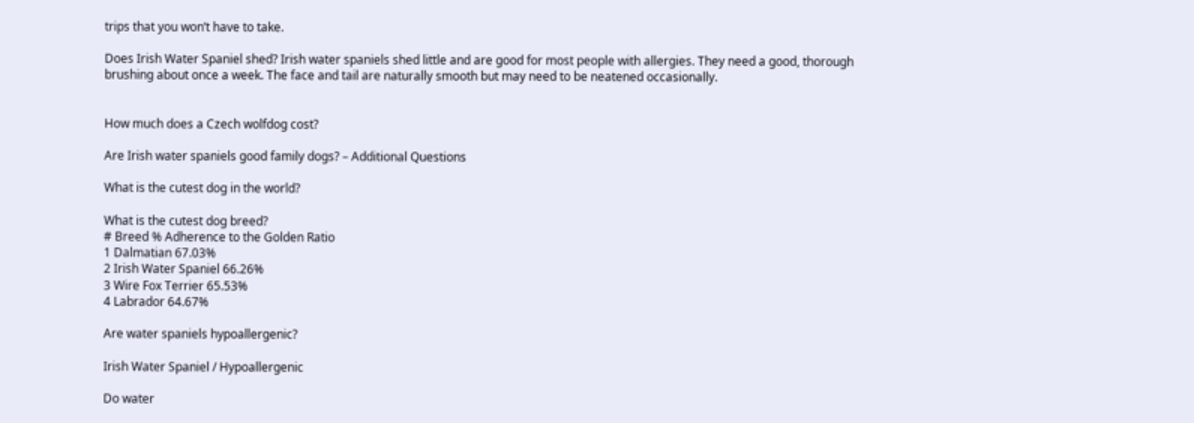trips that you won’t have to take.

Does Irish Water Spaniel shed? Irish water spaniels shed little and are good for most people with allergies. They need a good, thorough brushing about once a week. The face and tail are naturally smooth but may need to be neatened occasionally.


How much does a Czech wolfdog cost?

Are Irish water spaniels good family dogs? – Additional Questions

What is the cutest dog in the world?

What is the cutest dog breed?
# Breed % Adherence to the Golden Ratio
1 Dalmatian 67.03%
2 Irish Water Spaniel 66.26%
3 Wire Fox Terrier 65.53%
4 Labrador 64.67%

Are water spaniels hypoallergenic?

Irish Water Spaniel / Hypoallergenic

Do water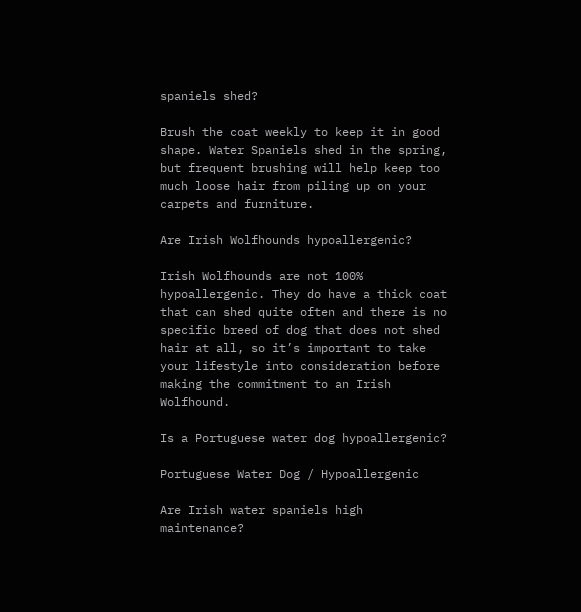spaniels shed?

Brush the coat weekly to keep it in good shape. Water Spaniels shed in the spring, but frequent brushing will help keep too much loose hair from piling up on your carpets and furniture.

Are Irish Wolfhounds hypoallergenic?

Irish Wolfhounds are not 100% hypoallergenic. They do have a thick coat that can shed quite often and there is no specific breed of dog that does not shed hair at all, so it’s important to take your lifestyle into consideration before making the commitment to an Irish Wolfhound.

Is a Portuguese water dog hypoallergenic?

Portuguese Water Dog / Hypoallergenic

Are Irish water spaniels high maintenance?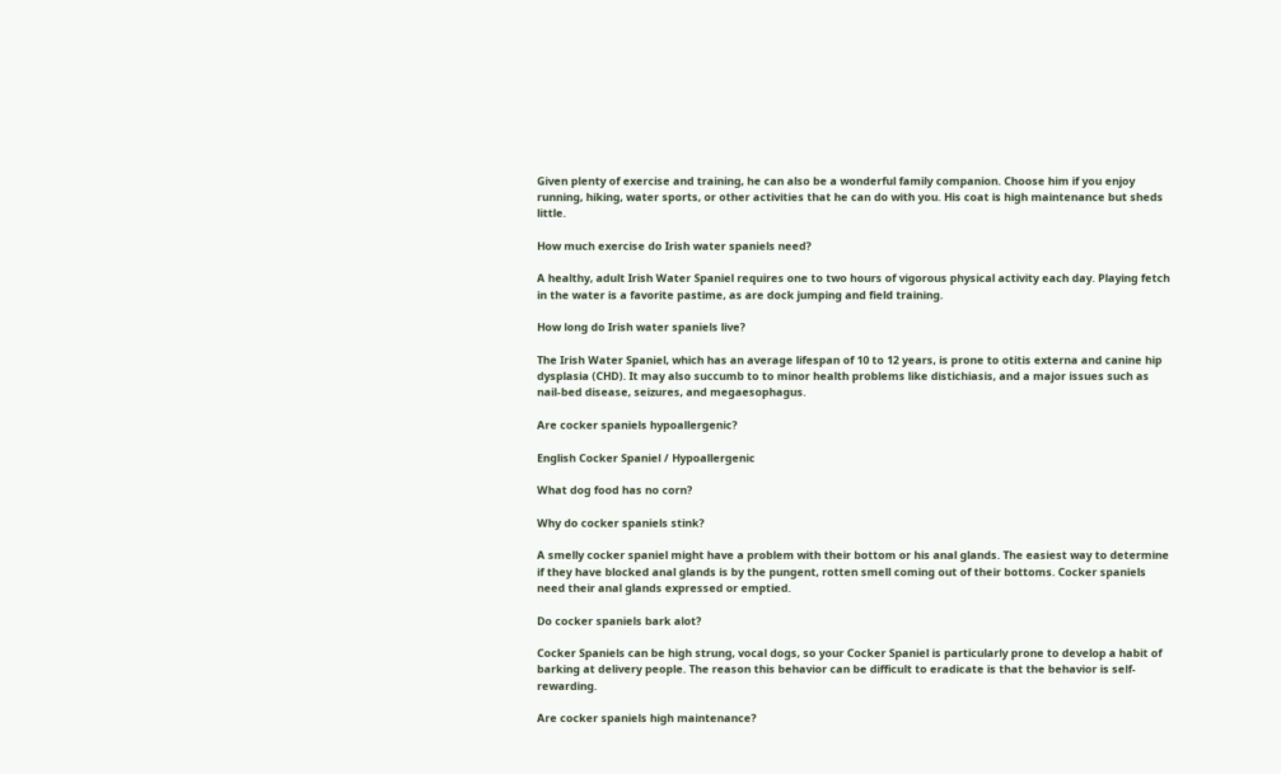Given plenty of exercise and training, he can also be a wonderful family companion. Choose him if you enjoy running, hiking, water sports, or other activities that he can do with you. His coat is high maintenance but sheds little.

How much exercise do Irish water spaniels need?

A healthy, adult Irish Water Spaniel requires one to two hours of vigorous physical activity each day. Playing fetch in the water is a favorite pastime, as are dock jumping and field training.

How long do Irish water spaniels live?

The Irish Water Spaniel, which has an average lifespan of 10 to 12 years, is prone to otitis externa and canine hip dysplasia (CHD). It may also succumb to to minor health problems like distichiasis, and a major issues such as nail-bed disease, seizures, and megaesophagus.

Are cocker spaniels hypoallergenic?

English Cocker Spaniel / Hypoallergenic

What dog food has no corn?

Why do cocker spaniels stink?

A smelly cocker spaniel might have a problem with their bottom or his anal glands. The easiest way to determine if they have blocked anal glands is by the pungent, rotten smell coming out of their bottoms. Cocker spaniels need their anal glands expressed or emptied.

Do cocker spaniels bark alot?

Cocker Spaniels can be high strung, vocal dogs, so your Cocker Spaniel is particularly prone to develop a habit of barking at delivery people. The reason this behavior can be difficult to eradicate is that the behavior is self-rewarding.

Are cocker spaniels high maintenance?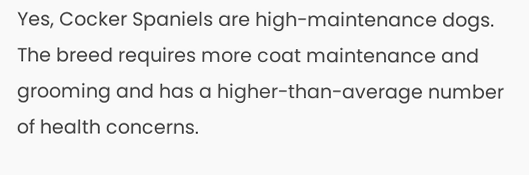Yes, Cocker Spaniels are high-maintenance dogs. The breed requires more coat maintenance and grooming and has a higher-than-average number of health concerns.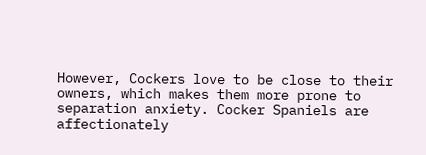However, Cockers love to be close to their owners, which makes them more prone to separation anxiety. Cocker Spaniels are affectionately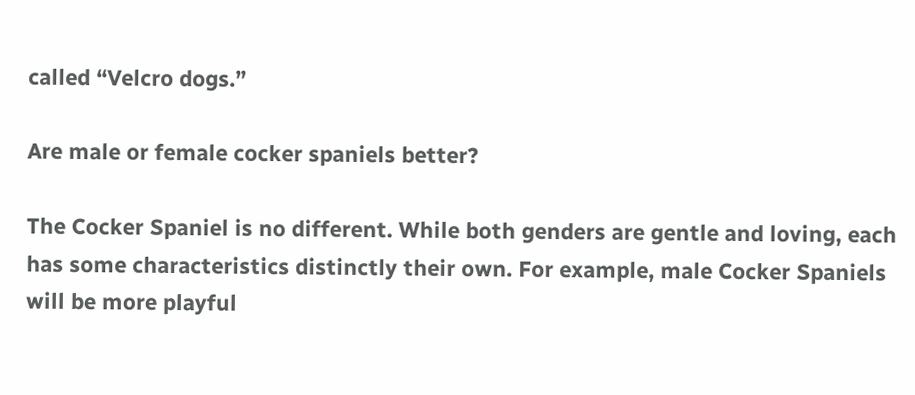called “Velcro dogs.”

Are male or female cocker spaniels better?

The Cocker Spaniel is no different. While both genders are gentle and loving, each has some characteristics distinctly their own. For example, male Cocker Spaniels will be more playful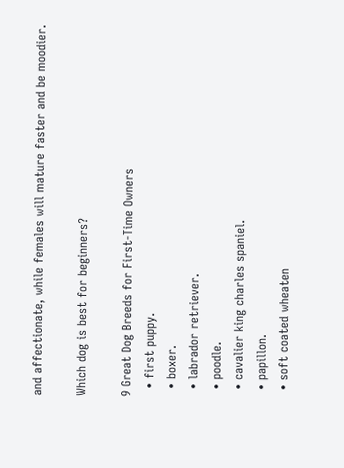and affectionate, while females will mature faster and be moodier.

Which dog is best for beginners?

9 Great Dog Breeds for First-Time Owners
  • first puppy.
  • boxer.
  • labrador retriever.
  • poodle.
  • cavalier king charles spaniel.
  • papillon.
  • soft coated wheaten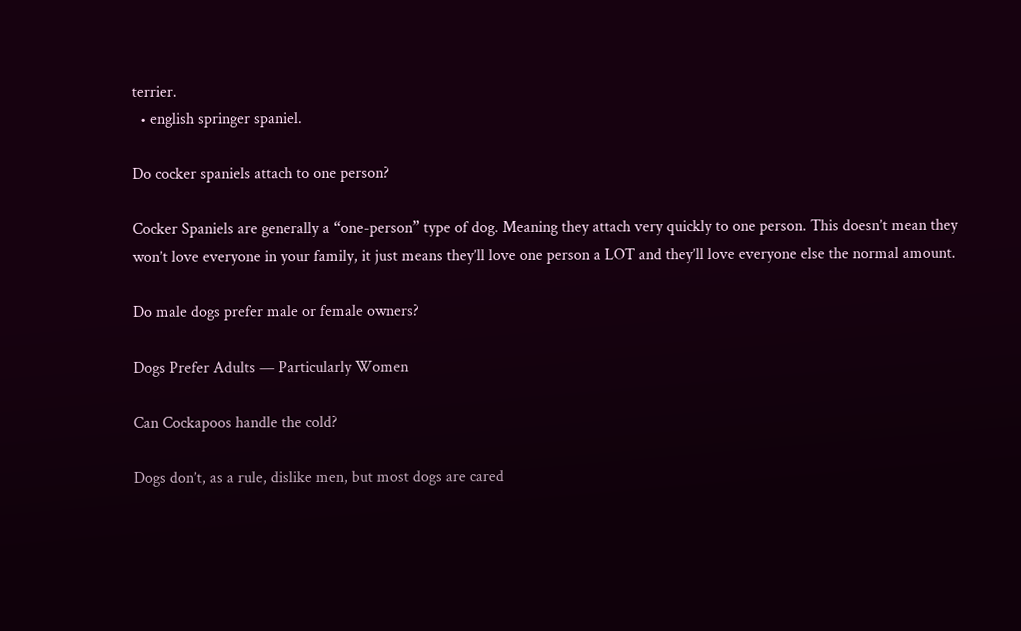terrier.
  • english springer spaniel.

Do cocker spaniels attach to one person?

Cocker Spaniels are generally a “one-person” type of dog. Meaning they attach very quickly to one person. This doesn’t mean they won’t love everyone in your family, it just means they’ll love one person a LOT and they’ll love everyone else the normal amount.

Do male dogs prefer male or female owners?

Dogs Prefer Adults — Particularly Women

Can Cockapoos handle the cold?

Dogs don’t, as a rule, dislike men, but most dogs are cared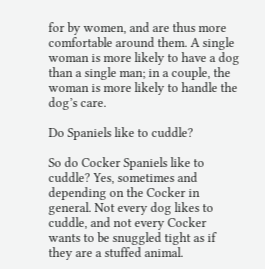for by women, and are thus more comfortable around them. A single woman is more likely to have a dog than a single man; in a couple, the woman is more likely to handle the dog’s care.

Do Spaniels like to cuddle?

So do Cocker Spaniels like to cuddle? Yes, sometimes and depending on the Cocker in general. Not every dog likes to cuddle, and not every Cocker wants to be snuggled tight as if they are a stuffed animal.